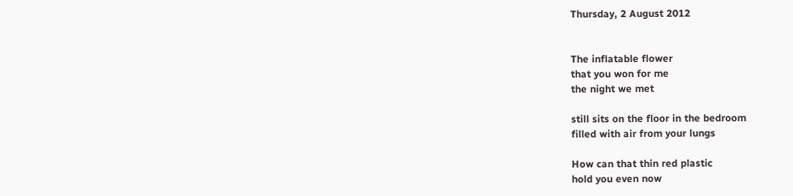Thursday, 2 August 2012


The inflatable flower
that you won for me
the night we met

still sits on the floor in the bedroom
filled with air from your lungs

How can that thin red plastic
hold you even now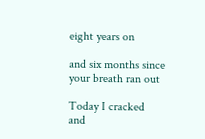eight years on

and six months since
your breath ran out

Today I cracked
and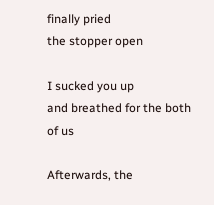finally pried
the stopper open

I sucked you up
and breathed for the both of us

Afterwards, the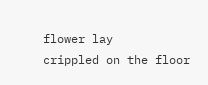flower lay
crippled on the floor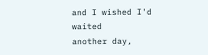and I wished I'd waited
another day,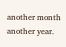another month
another year.